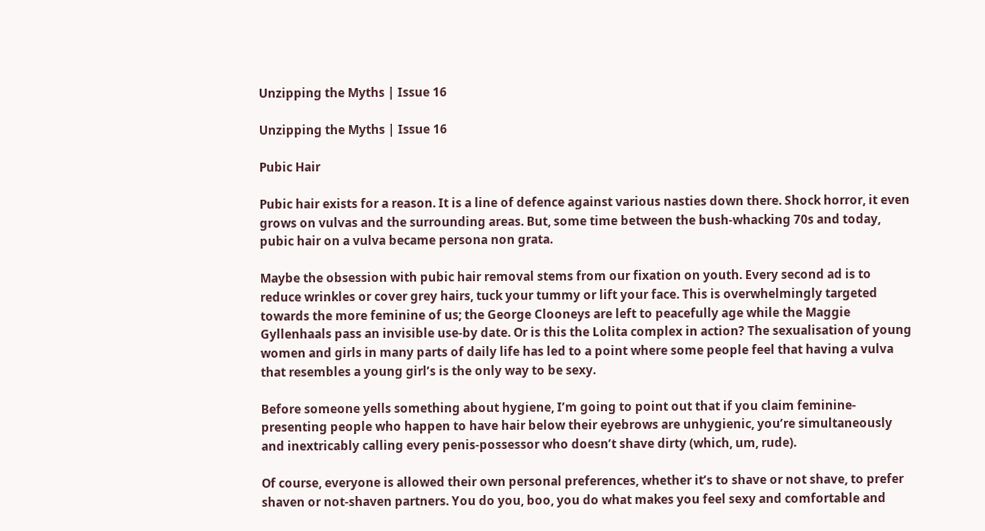Unzipping the Myths | Issue 16

Unzipping the Myths | Issue 16

Pubic Hair

Pubic hair exists for a reason. It is a line of defence against various nasties down there. Shock horror, it even grows on vulvas and the surrounding areas. But, some time between the bush-whacking 70s and today, pubic hair on a vulva became persona non grata.

Maybe the obsession with pubic hair removal stems from our fixation on youth. Every second ad is to reduce wrinkles or cover grey hairs, tuck your tummy or lift your face. This is overwhelmingly targeted towards the more feminine of us; the George Clooneys are left to peacefully age while the Maggie Gyllenhaals pass an invisible use-by date. Or is this the Lolita complex in action? The sexualisation of young women and girls in many parts of daily life has led to a point where some people feel that having a vulva that resembles a young girl’s is the only way to be sexy.

Before someone yells something about hygiene, I’m going to point out that if you claim feminine-presenting people who happen to have hair below their eyebrows are unhygienic, you’re simultaneously and inextricably calling every penis-possessor who doesn’t shave dirty (which, um, rude).

Of course, everyone is allowed their own personal preferences, whether it’s to shave or not shave, to prefer shaven or not-shaven partners. You do you, boo, you do what makes you feel sexy and comfortable and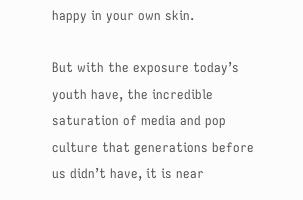happy in your own skin.

But with the exposure today’s youth have, the incredible saturation of media and pop culture that generations before us didn’t have, it is near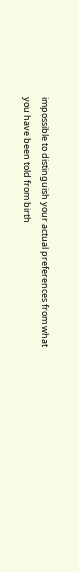impossible to distinguish your actual preferences from what you have been told from birth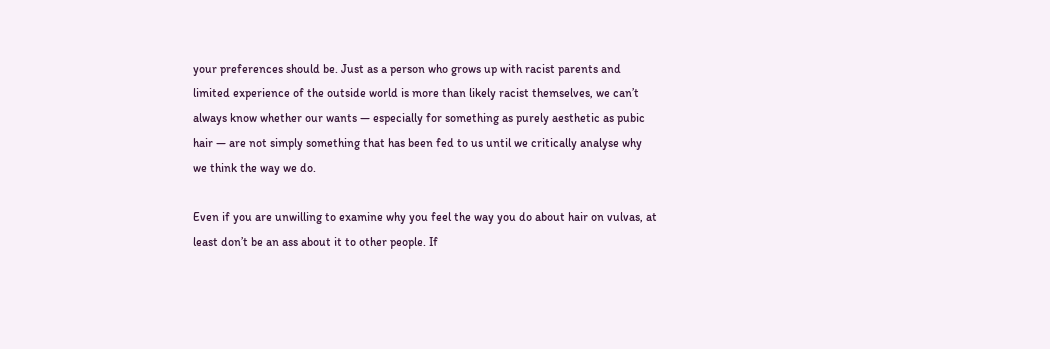your preferences should be. Just as a person who grows up with racist parents and limited experience of the outside world is more than likely racist themselves, we can’t always know whether our wants — especially for something as purely aesthetic as pubic hair — are not simply something that has been fed to us until we critically analyse why we think the way we do.

Even if you are unwilling to examine why you feel the way you do about hair on vulvas, at least don’t be an ass about it to other people. If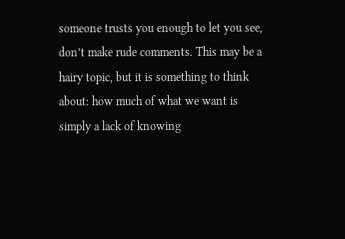someone trusts you enough to let you see, don’t make rude comments. This may be a hairy topic, but it is something to think about: how much of what we want is simply a lack of knowing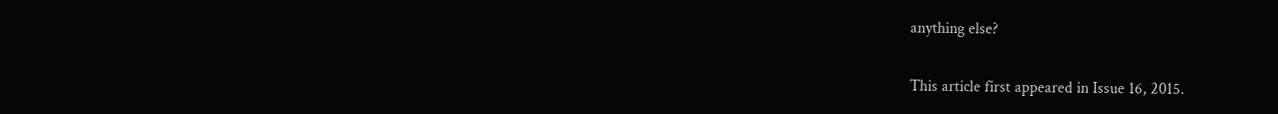anything else?

This article first appeared in Issue 16, 2015.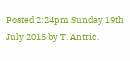Posted 2:24pm Sunday 19th July 2015 by T. Antric.